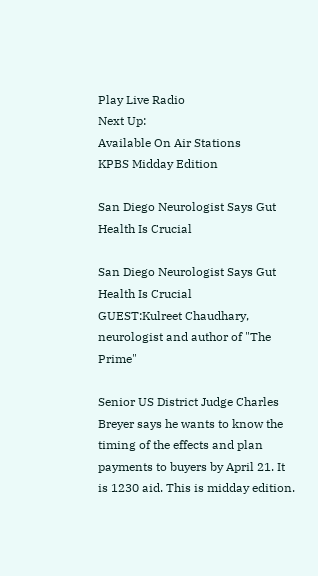Play Live Radio
Next Up:
Available On Air Stations
KPBS Midday Edition

San Diego Neurologist Says Gut Health Is Crucial

San Diego Neurologist Says Gut Health Is Crucial
GUEST:Kulreet Chaudhary, neurologist and author of "The Prime"

Senior US District Judge Charles Breyer says he wants to know the timing of the effects and plan payments to buyers by April 21. It is 1230 aid. This is midday edition.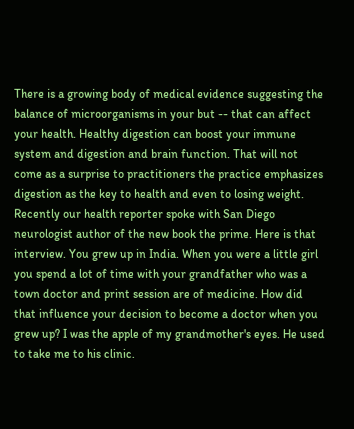There is a growing body of medical evidence suggesting the balance of microorganisms in your but -- that can affect your health. Healthy digestion can boost your immune system and digestion and brain function. That will not come as a surprise to practitioners the practice emphasizes digestion as the key to health and even to losing weight. Recently our health reporter spoke with San Diego neurologist author of the new book the prime. Here is that interview. You grew up in India. When you were a little girl you spend a lot of time with your grandfather who was a town doctor and print session are of medicine. How did that influence your decision to become a doctor when you grew up? I was the apple of my grandmother's eyes. He used to take me to his clinic.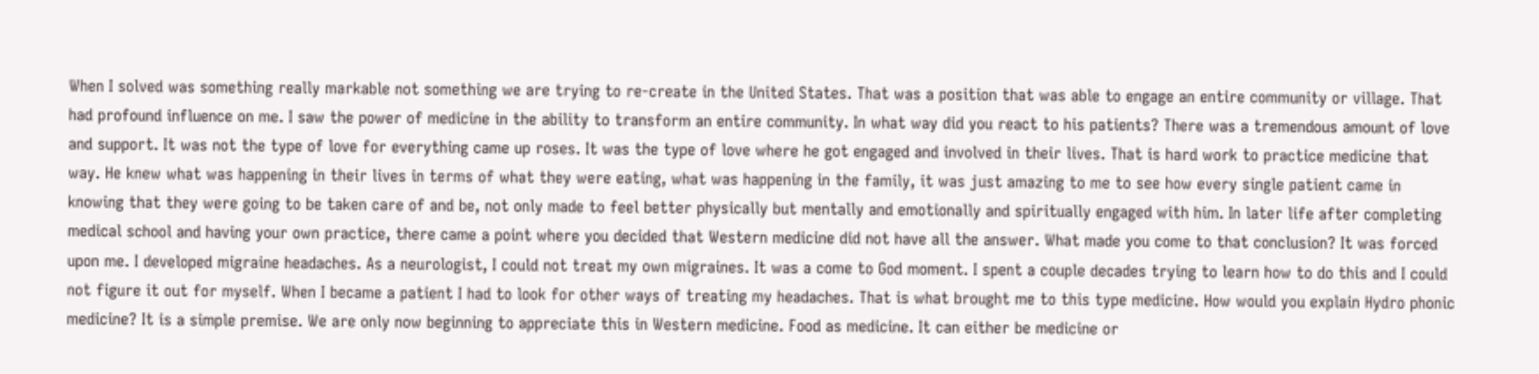When I solved was something really markable not something we are trying to re-create in the United States. That was a position that was able to engage an entire community or village. That had profound influence on me. I saw the power of medicine in the ability to transform an entire community. In what way did you react to his patients? There was a tremendous amount of love and support. It was not the type of love for everything came up roses. It was the type of love where he got engaged and involved in their lives. That is hard work to practice medicine that way. He knew what was happening in their lives in terms of what they were eating, what was happening in the family, it was just amazing to me to see how every single patient came in knowing that they were going to be taken care of and be, not only made to feel better physically but mentally and emotionally and spiritually engaged with him. In later life after completing medical school and having your own practice, there came a point where you decided that Western medicine did not have all the answer. What made you come to that conclusion? It was forced upon me. I developed migraine headaches. As a neurologist, I could not treat my own migraines. It was a come to God moment. I spent a couple decades trying to learn how to do this and I could not figure it out for myself. When I became a patient I had to look for other ways of treating my headaches. That is what brought me to this type medicine. How would you explain Hydro phonic medicine? It is a simple premise. We are only now beginning to appreciate this in Western medicine. Food as medicine. It can either be medicine or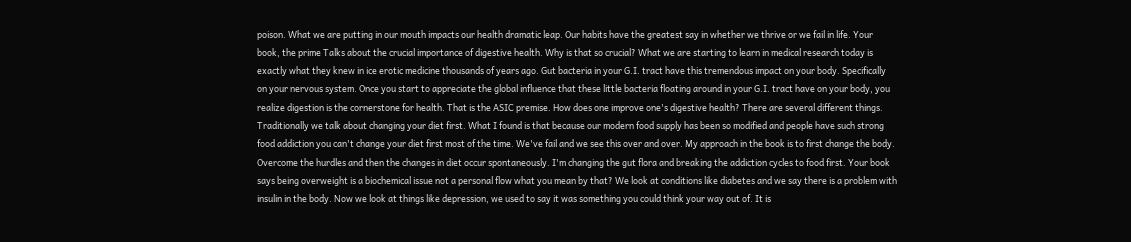poison. What we are putting in our mouth impacts our health dramatic leap. Our habits have the greatest say in whether we thrive or we fail in life. Your book, the prime Talks about the crucial importance of digestive health. Why is that so crucial? What we are starting to learn in medical research today is exactly what they knew in ice erotic medicine thousands of years ago. Gut bacteria in your G.I. tract have this tremendous impact on your body. Specifically on your nervous system. Once you start to appreciate the global influence that these little bacteria floating around in your G.I. tract have on your body, you realize digestion is the cornerstone for health. That is the ASIC premise. How does one improve one's digestive health? There are several different things. Traditionally we talk about changing your diet first. What I found is that because our modern food supply has been so modified and people have such strong food addiction you can't change your diet first most of the time. We've fail and we see this over and over. My approach in the book is to first change the body. Overcome the hurdles and then the changes in diet occur spontaneously. I'm changing the gut flora and breaking the addiction cycles to food first. Your book says being overweight is a biochemical issue not a personal flow what you mean by that? We look at conditions like diabetes and we say there is a problem with insulin in the body. Now we look at things like depression, we used to say it was something you could think your way out of. It is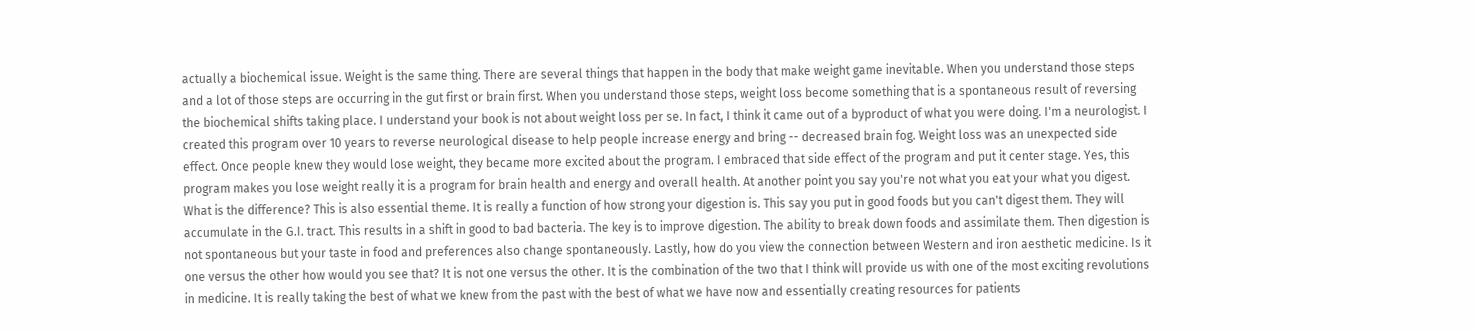actually a biochemical issue. Weight is the same thing. There are several things that happen in the body that make weight game inevitable. When you understand those steps and a lot of those steps are occurring in the gut first or brain first. When you understand those steps, weight loss become something that is a spontaneous result of reversing the biochemical shifts taking place. I understand your book is not about weight loss per se. In fact, I think it came out of a byproduct of what you were doing. I'm a neurologist. I created this program over 10 years to reverse neurological disease to help people increase energy and bring -- decreased brain fog. Weight loss was an unexpected side effect. Once people knew they would lose weight, they became more excited about the program. I embraced that side effect of the program and put it center stage. Yes, this program makes you lose weight really it is a program for brain health and energy and overall health. At another point you say you're not what you eat your what you digest. What is the difference? This is also essential theme. It is really a function of how strong your digestion is. This say you put in good foods but you can't digest them. They will accumulate in the G.I. tract. This results in a shift in good to bad bacteria. The key is to improve digestion. The ability to break down foods and assimilate them. Then digestion is not spontaneous but your taste in food and preferences also change spontaneously. Lastly, how do you view the connection between Western and iron aesthetic medicine. Is it one versus the other how would you see that? It is not one versus the other. It is the combination of the two that I think will provide us with one of the most exciting revolutions in medicine. It is really taking the best of what we knew from the past with the best of what we have now and essentially creating resources for patients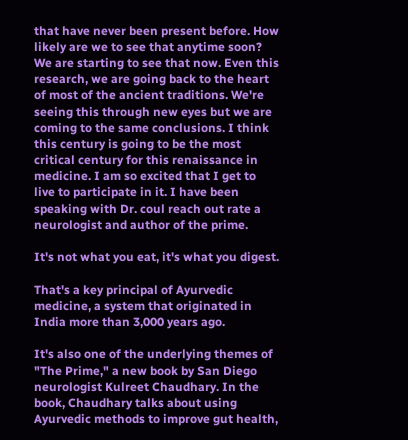that have never been present before. How likely are we to see that anytime soon? We are starting to see that now. Even this research, we are going back to the heart of most of the ancient traditions. We're seeing this through new eyes but we are coming to the same conclusions. I think this century is going to be the most critical century for this renaissance in medicine. I am so excited that I get to live to participate in it. I have been speaking with Dr. coul reach out rate a neurologist and author of the prime.

It's not what you eat, it's what you digest.

That's a key principal of Ayurvedic medicine, a system that originated in India more than 3,000 years ago.

It's also one of the underlying themes of "The Prime," a new book by San Diego neurologist Kulreet Chaudhary. In the book, Chaudhary talks about using Ayurvedic methods to improve gut health,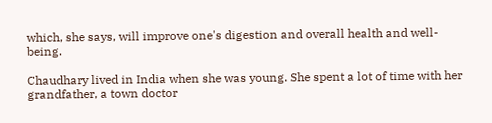which, she says, will improve one's digestion and overall health and well-being.

Chaudhary lived in India when she was young. She spent a lot of time with her grandfather, a town doctor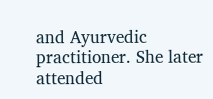and Ayurvedic practitioner. She later attended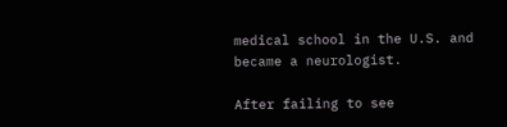medical school in the U.S. and became a neurologist.

After failing to see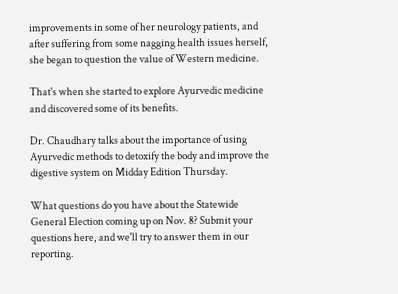improvements in some of her neurology patients, and after suffering from some nagging health issues herself, she began to question the value of Western medicine.

That's when she started to explore Ayurvedic medicine and discovered some of its benefits.

Dr. Chaudhary talks about the importance of using Ayurvedic methods to detoxify the body and improve the digestive system on Midday Edition Thursday.

What questions do you have about the Statewide General Election coming up on Nov. 8? Submit your questions here, and we'll try to answer them in our reporting.